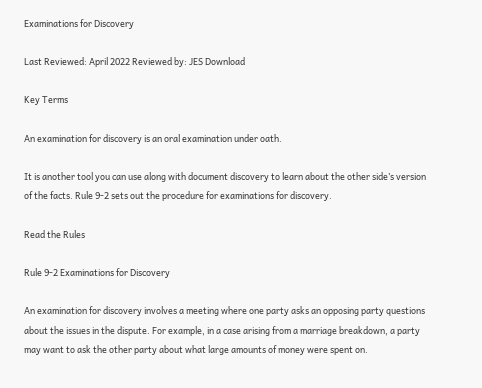Examinations for Discovery

Last Reviewed: April 2022 Reviewed by: JES Download

Key Terms

An examination for discovery is an oral examination under oath.

It is another tool you can use along with document discovery to learn about the other side’s version of the facts. Rule 9-2 sets out the procedure for examinations for discovery.

Read the Rules

Rule 9-2 Examinations for Discovery

An examination for discovery involves a meeting where one party asks an opposing party questions about the issues in the dispute. For example, in a case arising from a marriage breakdown, a party may want to ask the other party about what large amounts of money were spent on.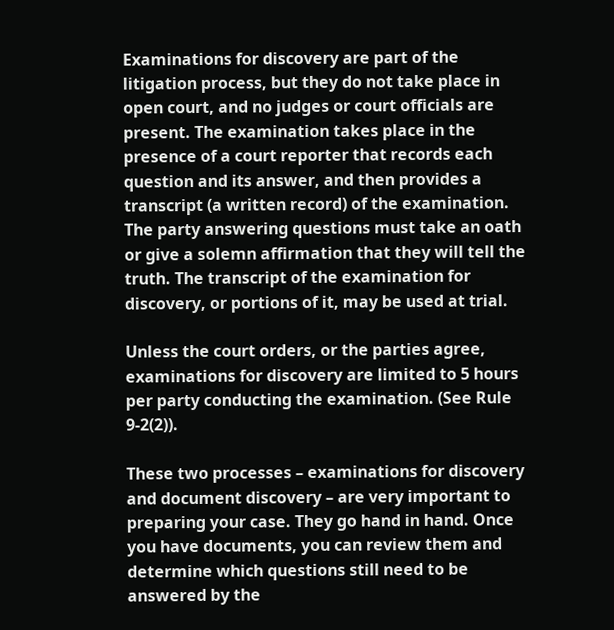Examinations for discovery are part of the litigation process, but they do not take place in open court, and no judges or court officials are present. The examination takes place in the presence of a court reporter that records each question and its answer, and then provides a transcript (a written record) of the examination. The party answering questions must take an oath or give a solemn affirmation that they will tell the truth. The transcript of the examination for discovery, or portions of it, may be used at trial.

Unless the court orders, or the parties agree, examinations for discovery are limited to 5 hours per party conducting the examination. (See Rule 9-2(2)).

These two processes – examinations for discovery and document discovery – are very important to preparing your case. They go hand in hand. Once you have documents, you can review them and determine which questions still need to be answered by the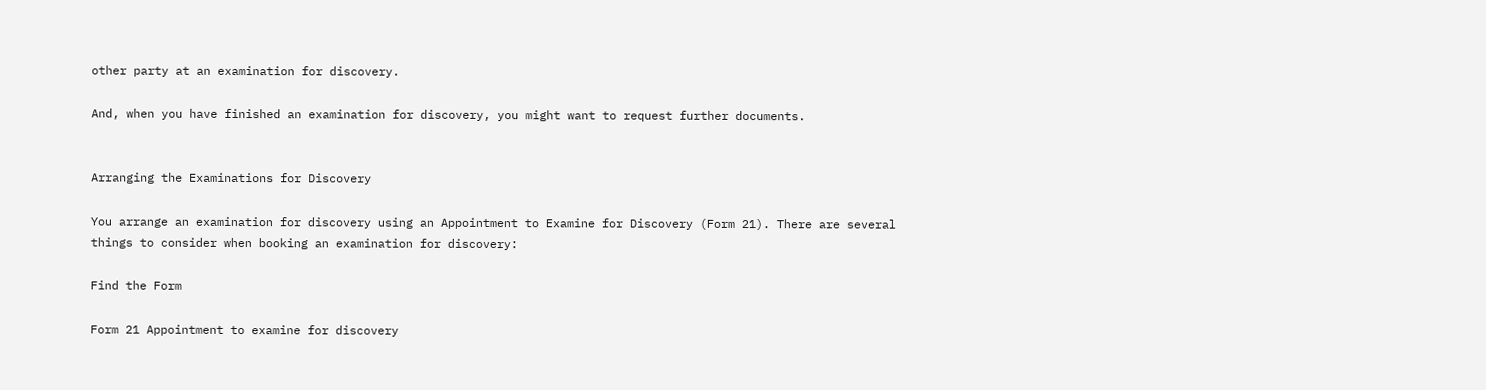other party at an examination for discovery.

And, when you have finished an examination for discovery, you might want to request further documents.


Arranging the Examinations for Discovery

You arrange an examination for discovery using an Appointment to Examine for Discovery (Form 21). There are several things to consider when booking an examination for discovery:

Find the Form

Form 21 Appointment to examine for discovery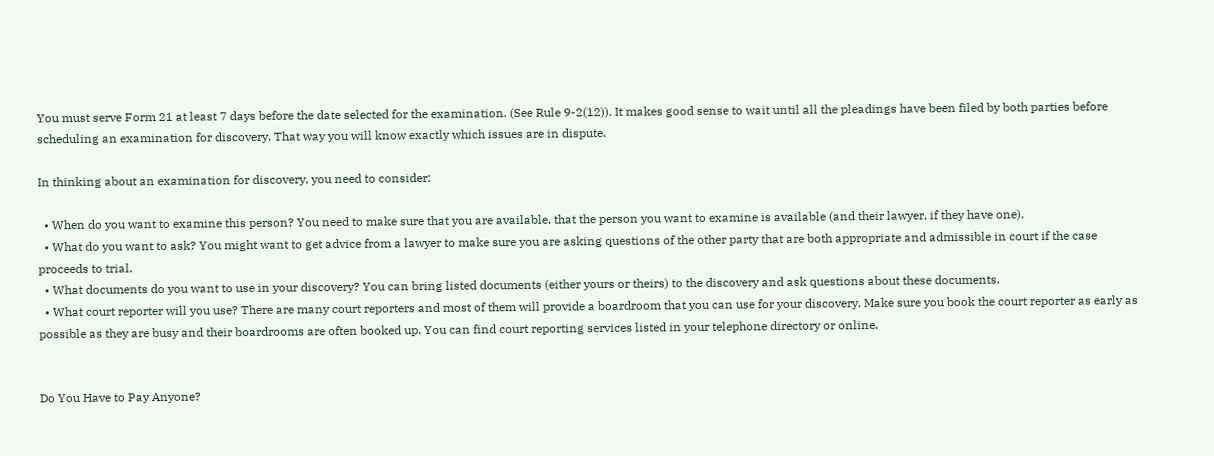You must serve Form 21 at least 7 days before the date selected for the examination. (See Rule 9-2(12)). It makes good sense to wait until all the pleadings have been filed by both parties before scheduling an examination for discovery. That way you will know exactly which issues are in dispute.

In thinking about an examination for discovery, you need to consider:

  • When do you want to examine this person? You need to make sure that you are available, that the person you want to examine is available (and their lawyer, if they have one).
  • What do you want to ask? You might want to get advice from a lawyer to make sure you are asking questions of the other party that are both appropriate and admissible in court if the case proceeds to trial.
  • What documents do you want to use in your discovery? You can bring listed documents (either yours or theirs) to the discovery and ask questions about these documents.
  • What court reporter will you use? There are many court reporters and most of them will provide a boardroom that you can use for your discovery. Make sure you book the court reporter as early as possible as they are busy and their boardrooms are often booked up. You can find court reporting services listed in your telephone directory or online.


Do You Have to Pay Anyone?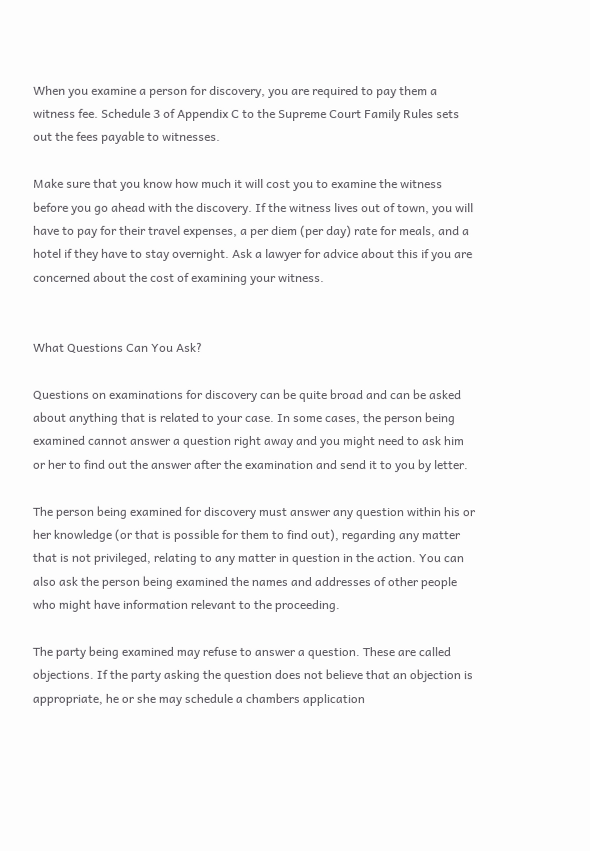When you examine a person for discovery, you are required to pay them a witness fee. Schedule 3 of Appendix C to the Supreme Court Family Rules sets out the fees payable to witnesses.

Make sure that you know how much it will cost you to examine the witness before you go ahead with the discovery. If the witness lives out of town, you will have to pay for their travel expenses, a per diem (per day) rate for meals, and a hotel if they have to stay overnight. Ask a lawyer for advice about this if you are concerned about the cost of examining your witness.


What Questions Can You Ask?

Questions on examinations for discovery can be quite broad and can be asked about anything that is related to your case. In some cases, the person being examined cannot answer a question right away and you might need to ask him or her to find out the answer after the examination and send it to you by letter.

The person being examined for discovery must answer any question within his or her knowledge (or that is possible for them to find out), regarding any matter that is not privileged, relating to any matter in question in the action. You can also ask the person being examined the names and addresses of other people who might have information relevant to the proceeding.

The party being examined may refuse to answer a question. These are called objections. If the party asking the question does not believe that an objection is appropriate, he or she may schedule a chambers application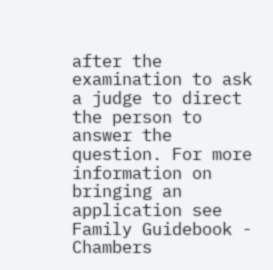after the examination to ask a judge to direct the person to answer the question. For more information on bringing an application see Family Guidebook - Chambers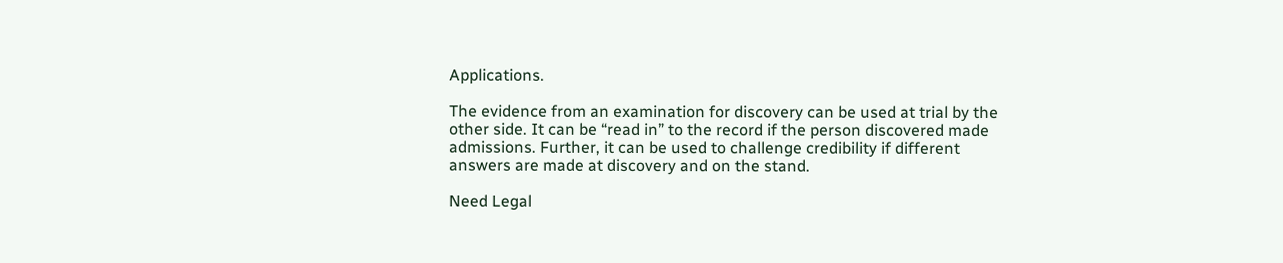Applications.

The evidence from an examination for discovery can be used at trial by the other side. It can be “read in” to the record if the person discovered made admissions. Further, it can be used to challenge credibility if different answers are made at discovery and on the stand.

Need Legal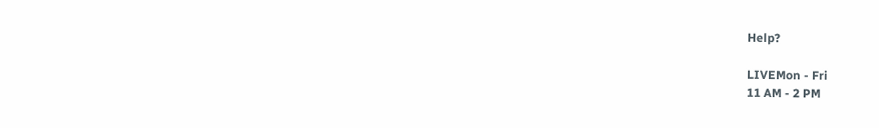Help?

LIVEMon - Fri
11 AM - 2 PM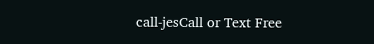call-jesCall or Text Free